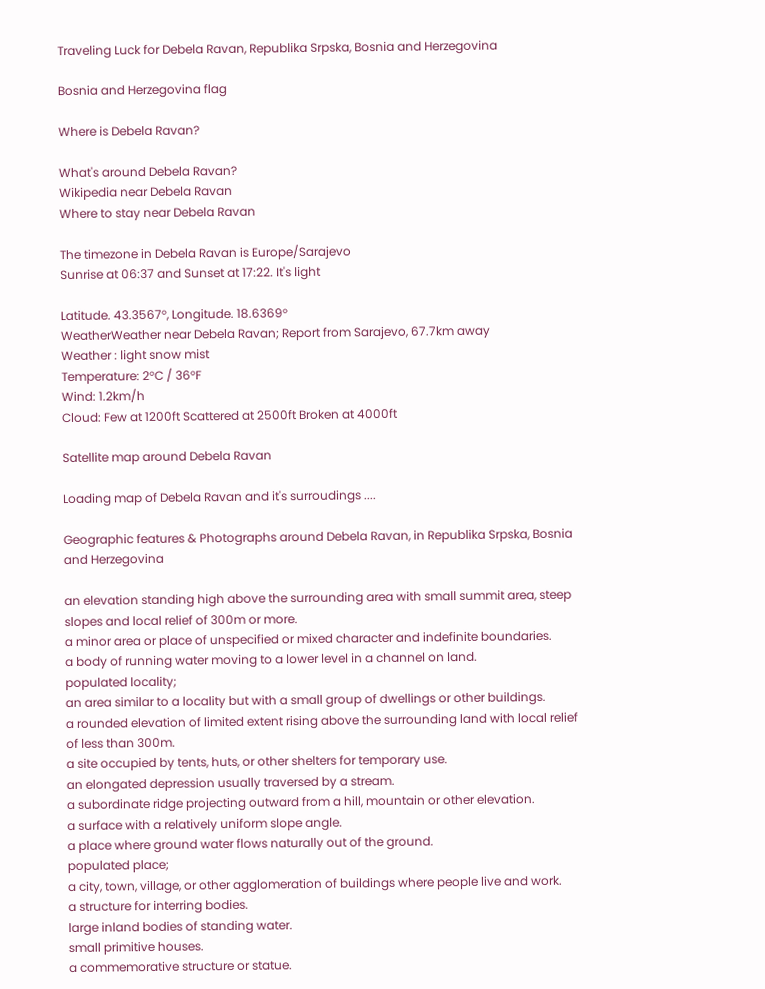Traveling Luck for Debela Ravan, Republika Srpska, Bosnia and Herzegovina

Bosnia and Herzegovina flag

Where is Debela Ravan?

What's around Debela Ravan?
Wikipedia near Debela Ravan
Where to stay near Debela Ravan

The timezone in Debela Ravan is Europe/Sarajevo
Sunrise at 06:37 and Sunset at 17:22. It's light

Latitude. 43.3567°, Longitude. 18.6369°
WeatherWeather near Debela Ravan; Report from Sarajevo, 67.7km away
Weather : light snow mist
Temperature: 2°C / 36°F
Wind: 1.2km/h
Cloud: Few at 1200ft Scattered at 2500ft Broken at 4000ft

Satellite map around Debela Ravan

Loading map of Debela Ravan and it's surroudings ....

Geographic features & Photographs around Debela Ravan, in Republika Srpska, Bosnia and Herzegovina

an elevation standing high above the surrounding area with small summit area, steep slopes and local relief of 300m or more.
a minor area or place of unspecified or mixed character and indefinite boundaries.
a body of running water moving to a lower level in a channel on land.
populated locality;
an area similar to a locality but with a small group of dwellings or other buildings.
a rounded elevation of limited extent rising above the surrounding land with local relief of less than 300m.
a site occupied by tents, huts, or other shelters for temporary use.
an elongated depression usually traversed by a stream.
a subordinate ridge projecting outward from a hill, mountain or other elevation.
a surface with a relatively uniform slope angle.
a place where ground water flows naturally out of the ground.
populated place;
a city, town, village, or other agglomeration of buildings where people live and work.
a structure for interring bodies.
large inland bodies of standing water.
small primitive houses.
a commemorative structure or statue.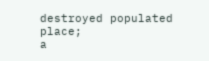destroyed populated place;
a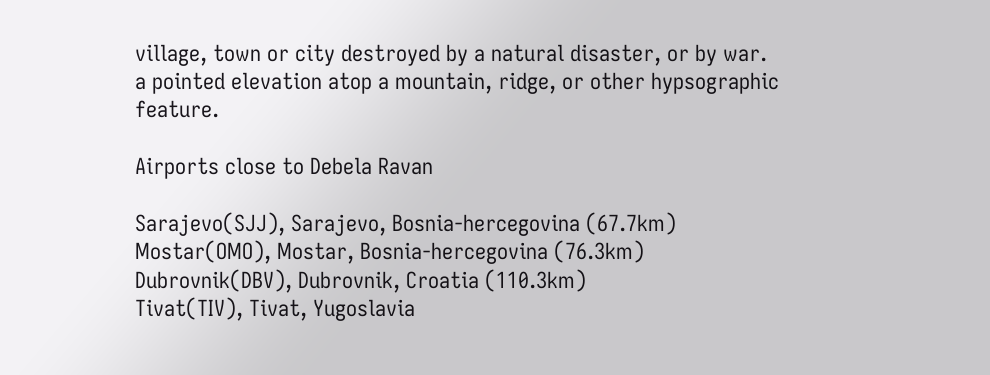village, town or city destroyed by a natural disaster, or by war.
a pointed elevation atop a mountain, ridge, or other hypsographic feature.

Airports close to Debela Ravan

Sarajevo(SJJ), Sarajevo, Bosnia-hercegovina (67.7km)
Mostar(OMO), Mostar, Bosnia-hercegovina (76.3km)
Dubrovnik(DBV), Dubrovnik, Croatia (110.3km)
Tivat(TIV), Tivat, Yugoslavia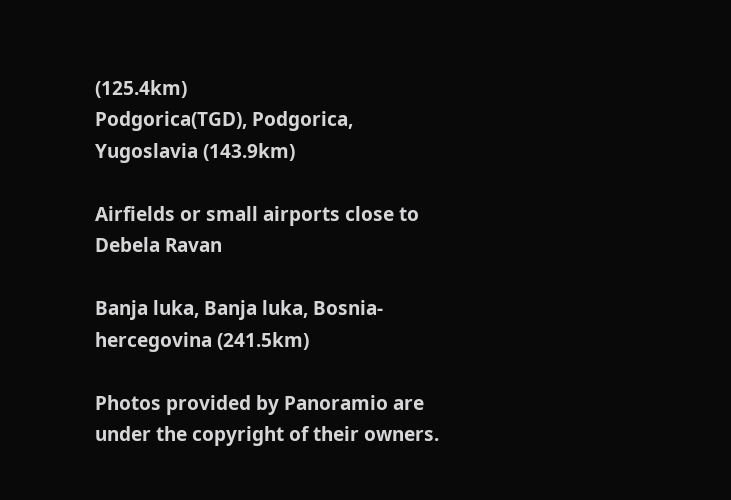(125.4km)
Podgorica(TGD), Podgorica, Yugoslavia (143.9km)

Airfields or small airports close to Debela Ravan

Banja luka, Banja luka, Bosnia-hercegovina (241.5km)

Photos provided by Panoramio are under the copyright of their owners.